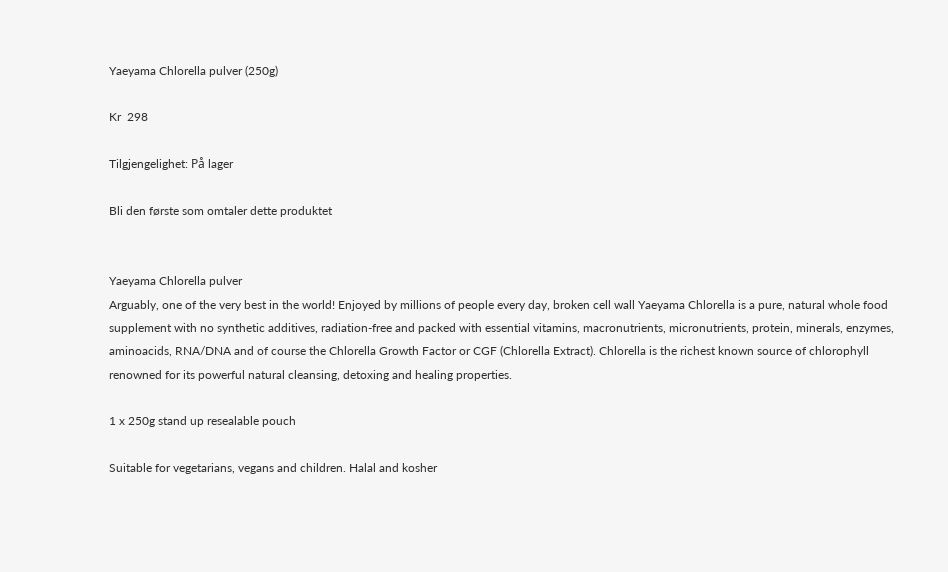Yaeyama Chlorella pulver (250g)

Kr  298

Tilgjengelighet: På lager

Bli den første som omtaler dette produktet


Yaeyama Chlorella pulver
Arguably, one of the very best in the world! Enjoyed by millions of people every day, broken cell wall Yaeyama Chlorella is a pure, natural whole food supplement with no synthetic additives, radiation-free and packed with essential vitamins, macronutrients, micronutrients, protein, minerals, enzymes, aminoacids, RNA/DNA and of course the Chlorella Growth Factor or CGF (Chlorella Extract). Chlorella is the richest known source of chlorophyll renowned for its powerful natural cleansing, detoxing and healing properties.

1 x 250g stand up resealable pouch

Suitable for vegetarians, vegans and children. Halal and kosher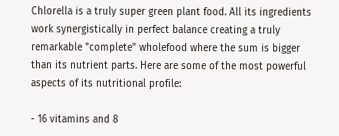Chlorella is a truly super green plant food. All its ingredients work synergistically in perfect balance creating a truly remarkable "complete" wholefood where the sum is bigger than its nutrient parts. Here are some of the most powerful aspects of its nutritional profile:

- 16 vitamins and 8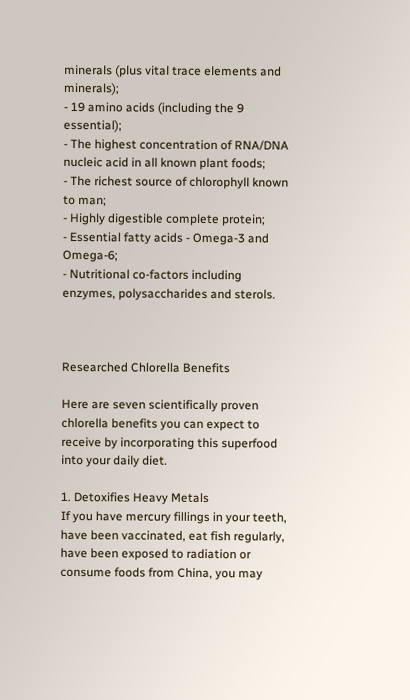minerals (plus vital trace elements and minerals);
- 19 amino acids (including the 9 essential);
- The highest concentration of RNA/DNA nucleic acid in all known plant foods;
- The richest source of chlorophyll known to man;
- Highly digestible complete protein;
- Essential fatty acids - Omega-3 and Omega-6;
- Nutritional co-factors including enzymes, polysaccharides and sterols.



Researched Chlorella Benefits

Here are seven scientifically proven chlorella benefits you can expect to receive by incorporating this superfood into your daily diet.

1. Detoxifies Heavy Metals
If you have mercury fillings in your teeth, have been vaccinated, eat fish regularly, have been exposed to radiation or consume foods from China, you may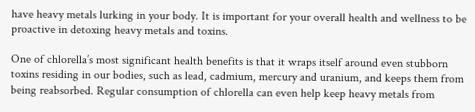have heavy metals lurking in your body. It is important for your overall health and wellness to be proactive in detoxing heavy metals and toxins.

One of chlorella’s most significant health benefits is that it wraps itself around even stubborn toxins residing in our bodies, such as lead, cadmium, mercury and uranium, and keeps them from being reabsorbed. Regular consumption of chlorella can even help keep heavy metals from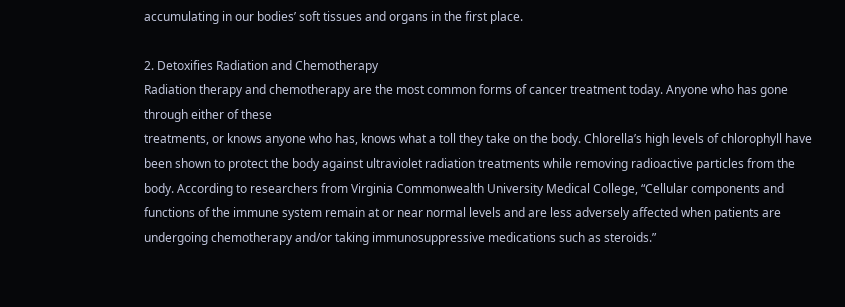accumulating in our bodies’ soft tissues and organs in the first place.

2. Detoxifies Radiation and Chemotherapy
Radiation therapy and chemotherapy are the most common forms of cancer treatment today. Anyone who has gone through either of these
treatments, or knows anyone who has, knows what a toll they take on the body. Chlorella’s high levels of chlorophyll have been shown to protect the body against ultraviolet radiation treatments while removing radioactive particles from the body. According to researchers from Virginia Commonwealth University Medical College, “Cellular components and functions of the immune system remain at or near normal levels and are less adversely affected when patients are undergoing chemotherapy and/or taking immunosuppressive medications such as steroids.”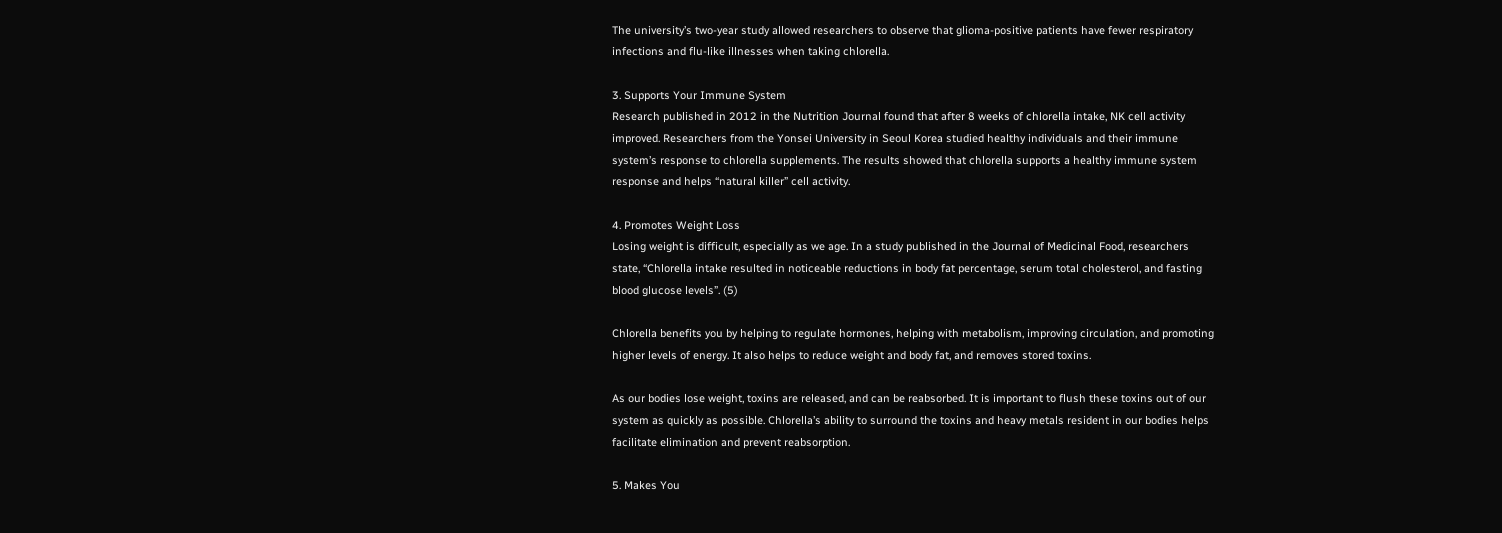The university’s two-year study allowed researchers to observe that glioma-positive patients have fewer respiratory infections and flu-like illnesses when taking chlorella.

3. Supports Your Immune System
Research published in 2012 in the Nutrition Journal found that after 8 weeks of chlorella intake, NK cell activity improved. Researchers from the Yonsei University in Seoul Korea studied healthy individuals and their immune system’s response to chlorella supplements. The results showed that chlorella supports a healthy immune system response and helps “natural killer” cell activity.

4. Promotes Weight Loss
Losing weight is difficult, especially as we age. In a study published in the Journal of Medicinal Food, researchers state, “Chlorella intake resulted in noticeable reductions in body fat percentage, serum total cholesterol, and fasting blood glucose levels”. (5)

Chlorella benefits you by helping to regulate hormones, helping with metabolism, improving circulation, and promoting higher levels of energy. It also helps to reduce weight and body fat, and removes stored toxins.

As our bodies lose weight, toxins are released, and can be reabsorbed. It is important to flush these toxins out of our system as quickly as possible. Chlorella’s ability to surround the toxins and heavy metals resident in our bodies helps facilitate elimination and prevent reabsorption.

5. Makes You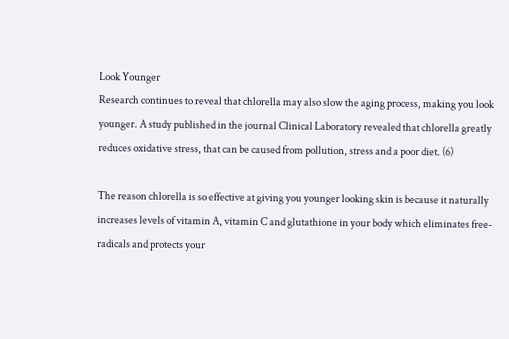Look Younger
Research continues to reveal that chlorella may also slow the aging process, making you look younger. A study published in the journal Clinical Laboratory revealed that chlorella greatly reduces oxidative stress, that can be caused from pollution, stress and a poor diet. (6)

The reason chlorella is so effective at giving you younger looking skin is because it naturally increases levels of vitamin A, vitamin C and glutathione in your body which eliminates free-radicals and protects your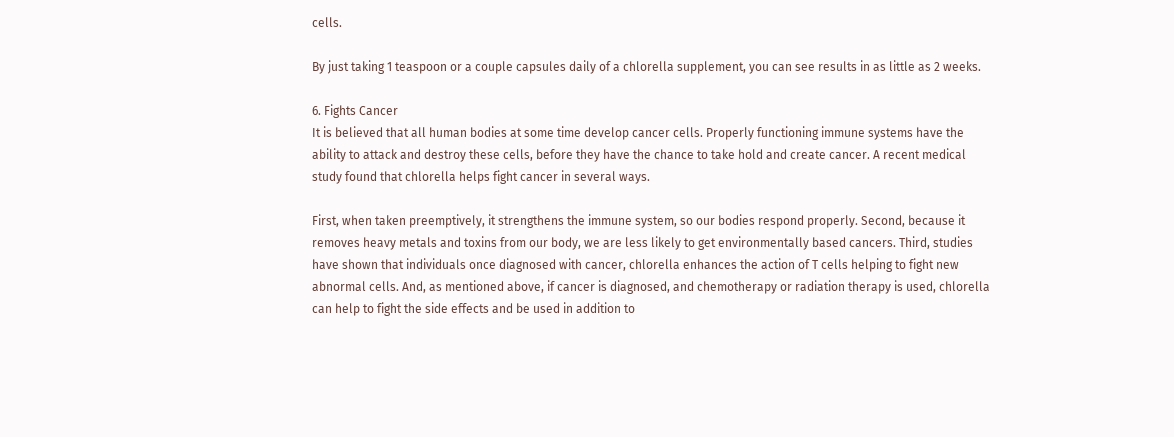cells.

By just taking 1 teaspoon or a couple capsules daily of a chlorella supplement, you can see results in as little as 2 weeks.

6. Fights Cancer
It is believed that all human bodies at some time develop cancer cells. Properly functioning immune systems have the ability to attack and destroy these cells, before they have the chance to take hold and create cancer. A recent medical study found that chlorella helps fight cancer in several ways.

First, when taken preemptively, it strengthens the immune system, so our bodies respond properly. Second, because it removes heavy metals and toxins from our body, we are less likely to get environmentally based cancers. Third, studies have shown that individuals once diagnosed with cancer, chlorella enhances the action of T cells helping to fight new abnormal cells. And, as mentioned above, if cancer is diagnosed, and chemotherapy or radiation therapy is used, chlorella can help to fight the side effects and be used in addition to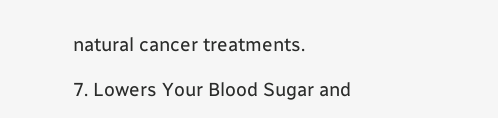natural cancer treatments.

7. Lowers Your Blood Sugar and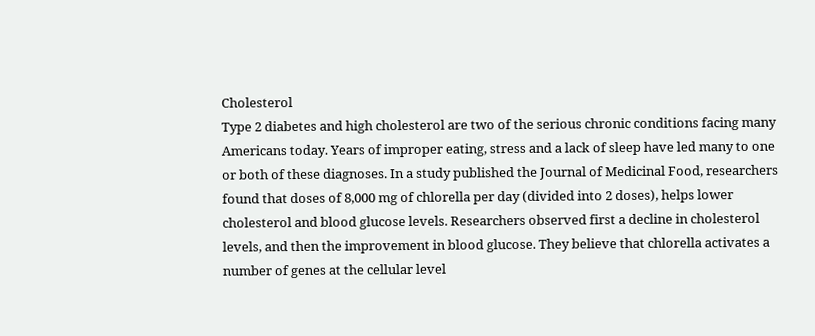Cholesterol
Type 2 diabetes and high cholesterol are two of the serious chronic conditions facing many Americans today. Years of improper eating, stress and a lack of sleep have led many to one or both of these diagnoses. In a study published the Journal of Medicinal Food, researchers found that doses of 8,000 mg of chlorella per day (divided into 2 doses), helps lower cholesterol and blood glucose levels. Researchers observed first a decline in cholesterol levels, and then the improvement in blood glucose. They believe that chlorella activates a number of genes at the cellular level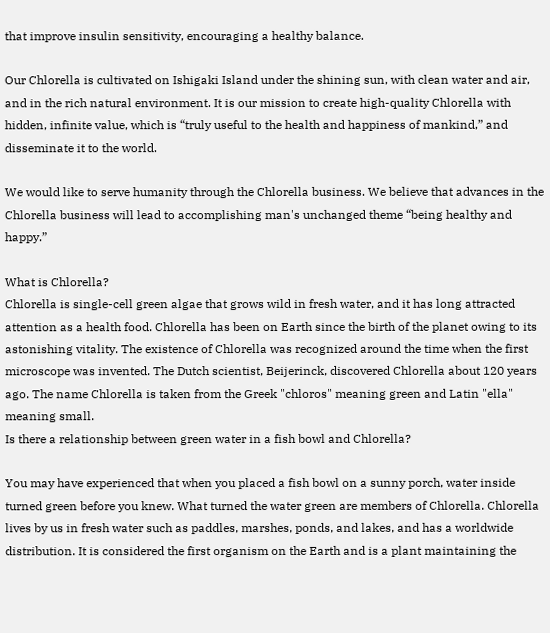that improve insulin sensitivity, encouraging a healthy balance.

Our Chlorella is cultivated on Ishigaki Island under the shining sun, with clean water and air, and in the rich natural environment. It is our mission to create high-quality Chlorella with hidden, infinite value, which is “truly useful to the health and happiness of mankind,” and disseminate it to the world.

We would like to serve humanity through the Chlorella business. We believe that advances in the Chlorella business will lead to accomplishing man's unchanged theme “being healthy and happy.”

What is Chlorella?
Chlorella is single-cell green algae that grows wild in fresh water, and it has long attracted attention as a health food. Chlorella has been on Earth since the birth of the planet owing to its astonishing vitality. The existence of Chlorella was recognized around the time when the first microscope was invented. The Dutch scientist, Beijerinck, discovered Chlorella about 120 years ago. The name Chlorella is taken from the Greek "chloros" meaning green and Latin "ella" meaning small.
Is there a relationship between green water in a fish bowl and Chlorella?

You may have experienced that when you placed a fish bowl on a sunny porch, water inside turned green before you knew. What turned the water green are members of Chlorella. Chlorella lives by us in fresh water such as paddles, marshes, ponds, and lakes, and has a worldwide distribution. It is considered the first organism on the Earth and is a plant maintaining the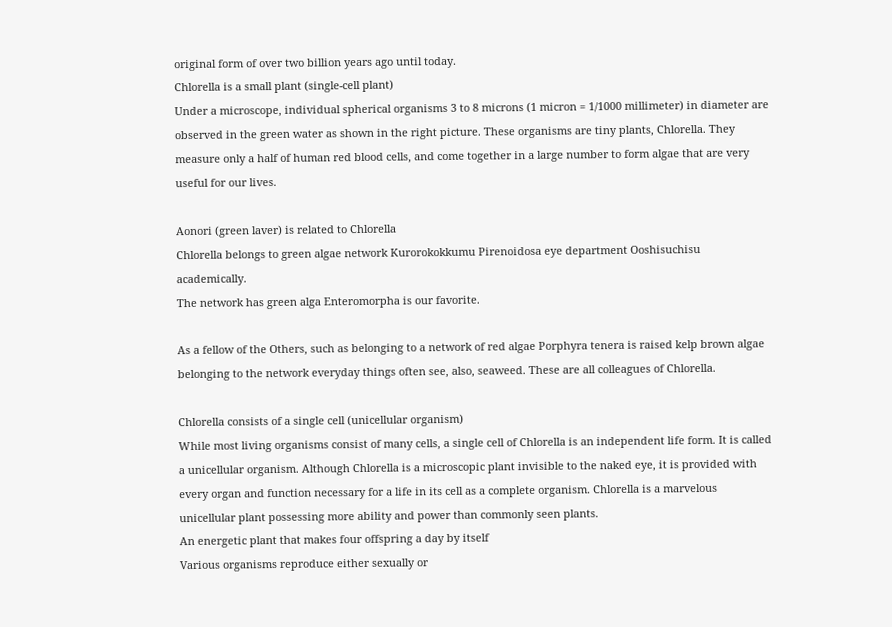original form of over two billion years ago until today.
Chlorella is a small plant (single-cell plant)
Under a microscope, individual spherical organisms 3 to 8 microns (1 micron = 1/1000 millimeter) in diameter are observed in the green water as shown in the right picture. These organisms are tiny plants, Chlorella. They measure only a half of human red blood cells, and come together in a large number to form algae that are very useful for our lives.

Aonori (green laver) is related to Chlorella
Chlorella belongs to green algae network Kurorokokkumu Pirenoidosa eye department Ooshisuchisu academically.
The network has green alga Enteromorpha is our favorite.

As a fellow of the Others, such as belonging to a network of red algae Porphyra tenera is raised kelp brown algae belonging to the network everyday things often see, also, seaweed. These are all colleagues of Chlorella.

Chlorella consists of a single cell (unicellular organism)
While most living organisms consist of many cells, a single cell of Chlorella is an independent life form. It is called a unicellular organism. Although Chlorella is a microscopic plant invisible to the naked eye, it is provided with every organ and function necessary for a life in its cell as a complete organism. Chlorella is a marvelous unicellular plant possessing more ability and power than commonly seen plants.
An energetic plant that makes four offspring a day by itself
Various organisms reproduce either sexually or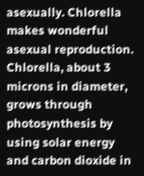asexually. Chlorella makes wonderful asexual reproduction. Chlorella, about 3 microns in diameter, grows through photosynthesis by using solar energy and carbon dioxide in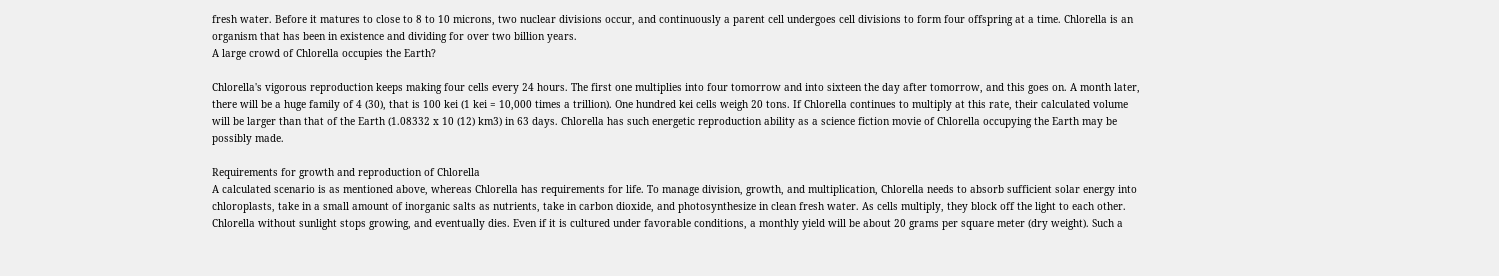fresh water. Before it matures to close to 8 to 10 microns, two nuclear divisions occur, and continuously a parent cell undergoes cell divisions to form four offspring at a time. Chlorella is an organism that has been in existence and dividing for over two billion years.
A large crowd of Chlorella occupies the Earth?

Chlorella's vigorous reproduction keeps making four cells every 24 hours. The first one multiplies into four tomorrow and into sixteen the day after tomorrow, and this goes on. A month later, there will be a huge family of 4 (30), that is 100 kei (1 kei = 10,000 times a trillion). One hundred kei cells weigh 20 tons. If Chlorella continues to multiply at this rate, their calculated volume will be larger than that of the Earth (1.08332 x 10 (12) km3) in 63 days. Chlorella has such energetic reproduction ability as a science fiction movie of Chlorella occupying the Earth may be possibly made.

Requirements for growth and reproduction of Chlorella
A calculated scenario is as mentioned above, whereas Chlorella has requirements for life. To manage division, growth, and multiplication, Chlorella needs to absorb sufficient solar energy into chloroplasts, take in a small amount of inorganic salts as nutrients, take in carbon dioxide, and photosynthesize in clean fresh water. As cells multiply, they block off the light to each other. Chlorella without sunlight stops growing, and eventually dies. Even if it is cultured under favorable conditions, a monthly yield will be about 20 grams per square meter (dry weight). Such a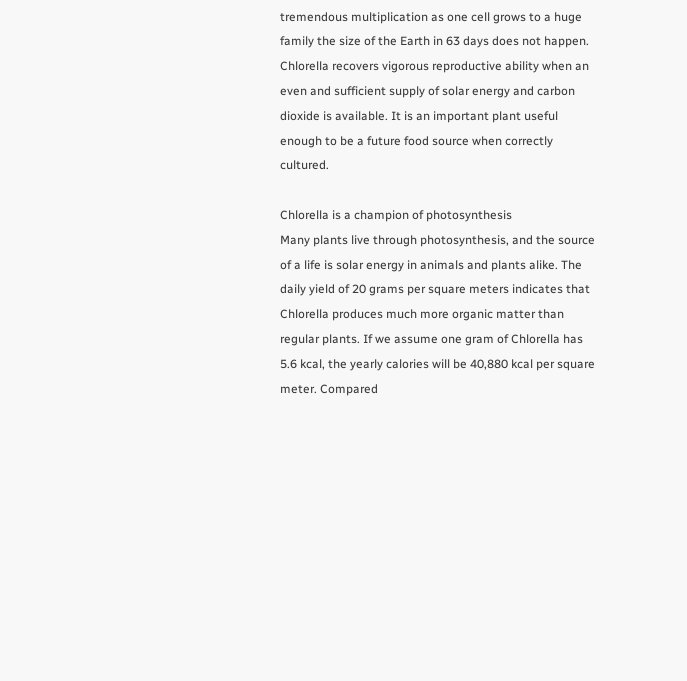tremendous multiplication as one cell grows to a huge family the size of the Earth in 63 days does not happen. Chlorella recovers vigorous reproductive ability when an even and sufficient supply of solar energy and carbon dioxide is available. It is an important plant useful enough to be a future food source when correctly cultured.

Chlorella is a champion of photosynthesis
Many plants live through photosynthesis, and the source of a life is solar energy in animals and plants alike. The daily yield of 20 grams per square meters indicates that Chlorella produces much more organic matter than regular plants. If we assume one gram of Chlorella has 5.6 kcal, the yearly calories will be 40,880 kcal per square meter. Compared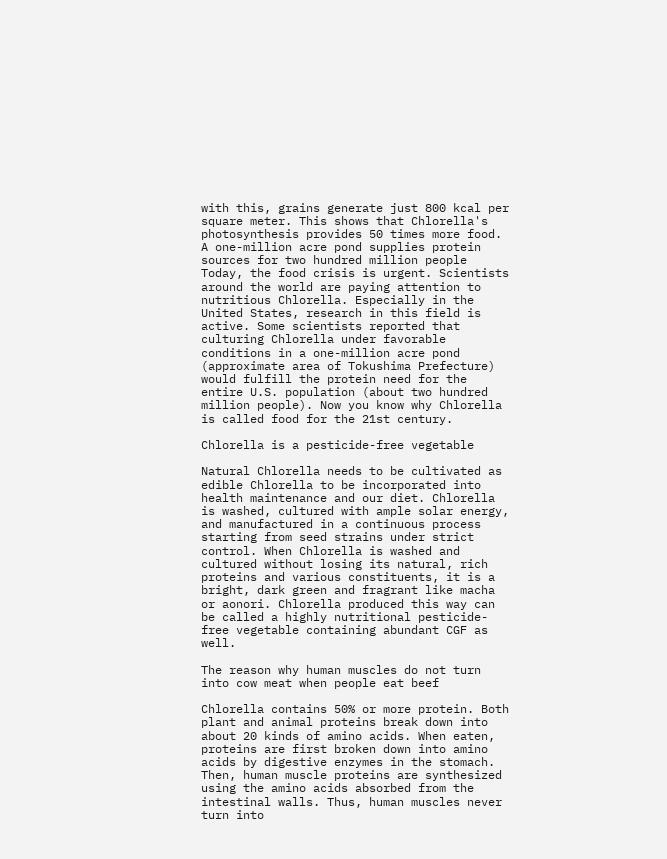with this, grains generate just 800 kcal per square meter. This shows that Chlorella's photosynthesis provides 50 times more food.
A one-million acre pond supplies protein sources for two hundred million people
Today, the food crisis is urgent. Scientists around the world are paying attention to nutritious Chlorella. Especially in the United States, research in this field is active. Some scientists reported that culturing Chlorella under favorable conditions in a one-million acre pond (approximate area of Tokushima Prefecture) would fulfill the protein need for the entire U.S. population (about two hundred million people). Now you know why Chlorella is called food for the 21st century.

Chlorella is a pesticide-free vegetable

Natural Chlorella needs to be cultivated as edible Chlorella to be incorporated into health maintenance and our diet. Chlorella is washed, cultured with ample solar energy, and manufactured in a continuous process starting from seed strains under strict control. When Chlorella is washed and cultured without losing its natural, rich proteins and various constituents, it is a bright, dark green and fragrant like macha or aonori. Chlorella produced this way can be called a highly nutritional pesticide-free vegetable containing abundant CGF as well.

The reason why human muscles do not turn into cow meat when people eat beef

Chlorella contains 50% or more protein. Both plant and animal proteins break down into about 20 kinds of amino acids. When eaten, proteins are first broken down into amino acids by digestive enzymes in the stomach. Then, human muscle proteins are synthesized using the amino acids absorbed from the intestinal walls. Thus, human muscles never turn into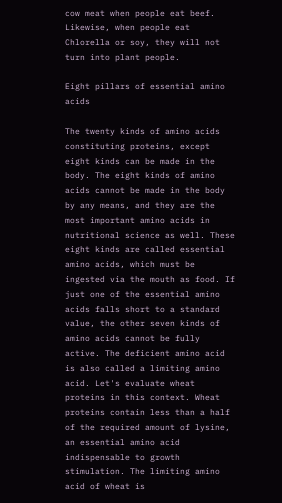cow meat when people eat beef. Likewise, when people eat Chlorella or soy, they will not turn into plant people.

Eight pillars of essential amino acids

The twenty kinds of amino acids constituting proteins, except eight kinds can be made in the body. The eight kinds of amino acids cannot be made in the body by any means, and they are the most important amino acids in nutritional science as well. These eight kinds are called essential amino acids, which must be ingested via the mouth as food. If just one of the essential amino acids falls short to a standard value, the other seven kinds of amino acids cannot be fully active. The deficient amino acid is also called a limiting amino acid. Let's evaluate wheat proteins in this context. Wheat proteins contain less than a half of the required amount of lysine, an essential amino acid indispensable to growth stimulation. The limiting amino acid of wheat is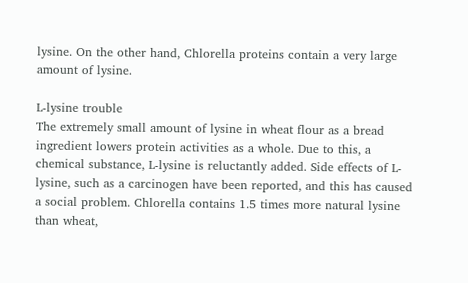lysine. On the other hand, Chlorella proteins contain a very large amount of lysine.

L-lysine trouble
The extremely small amount of lysine in wheat flour as a bread ingredient lowers protein activities as a whole. Due to this, a chemical substance, L-lysine is reluctantly added. Side effects of L-lysine, such as a carcinogen have been reported, and this has caused a social problem. Chlorella contains 1.5 times more natural lysine than wheat,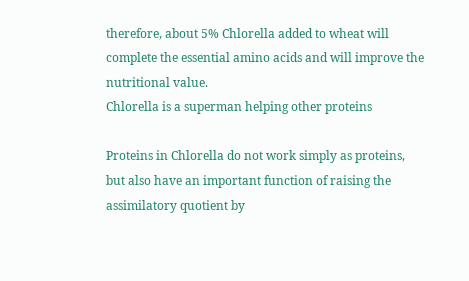therefore, about 5% Chlorella added to wheat will complete the essential amino acids and will improve the nutritional value.
Chlorella is a superman helping other proteins

Proteins in Chlorella do not work simply as proteins, but also have an important function of raising the assimilatory quotient by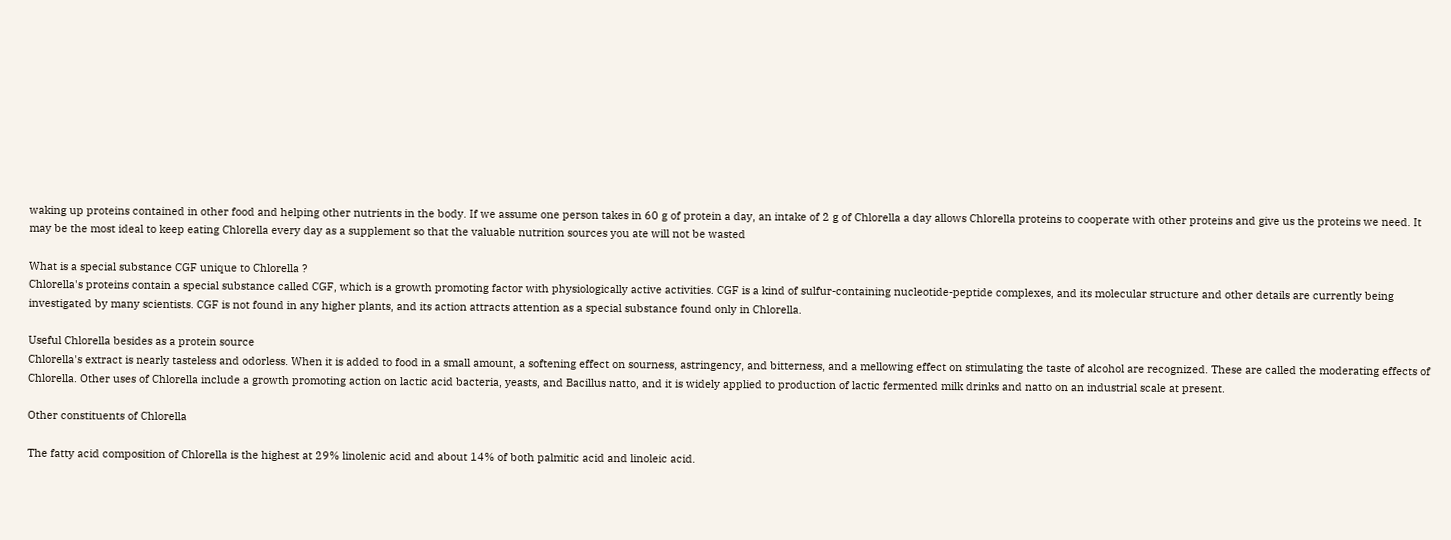waking up proteins contained in other food and helping other nutrients in the body. If we assume one person takes in 60 g of protein a day, an intake of 2 g of Chlorella a day allows Chlorella proteins to cooperate with other proteins and give us the proteins we need. It may be the most ideal to keep eating Chlorella every day as a supplement so that the valuable nutrition sources you ate will not be wasted

What is a special substance CGF unique to Chlorella ?
Chlorella's proteins contain a special substance called CGF, which is a growth promoting factor with physiologically active activities. CGF is a kind of sulfur-containing nucleotide-peptide complexes, and its molecular structure and other details are currently being investigated by many scientists. CGF is not found in any higher plants, and its action attracts attention as a special substance found only in Chlorella.

Useful Chlorella besides as a protein source
Chlorella's extract is nearly tasteless and odorless. When it is added to food in a small amount, a softening effect on sourness, astringency, and bitterness, and a mellowing effect on stimulating the taste of alcohol are recognized. These are called the moderating effects of Chlorella. Other uses of Chlorella include a growth promoting action on lactic acid bacteria, yeasts, and Bacillus natto, and it is widely applied to production of lactic fermented milk drinks and natto on an industrial scale at present.

Other constituents of Chlorella

The fatty acid composition of Chlorella is the highest at 29% linolenic acid and about 14% of both palmitic acid and linoleic acid.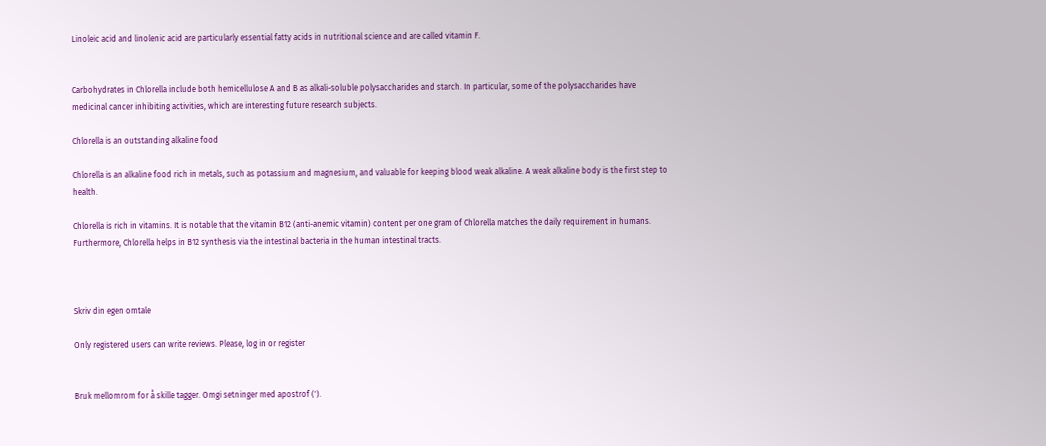Linoleic acid and linolenic acid are particularly essential fatty acids in nutritional science and are called vitamin F.


Carbohydrates in Chlorella include both hemicellulose A and B as alkali-soluble polysaccharides and starch. In particular, some of the polysaccharides have medicinal cancer inhibiting activities, which are interesting future research subjects.

Chlorella is an outstanding alkaline food

Chlorella is an alkaline food rich in metals, such as potassium and magnesium, and valuable for keeping blood weak alkaline. A weak alkaline body is the first step to health.

Chlorella is rich in vitamins. It is notable that the vitamin B12 (anti-anemic vitamin) content per one gram of Chlorella matches the daily requirement in humans. Furthermore, Chlorella helps in B12 synthesis via the intestinal bacteria in the human intestinal tracts.



Skriv din egen omtale

Only registered users can write reviews. Please, log in or register


Bruk mellomrom for å skille tagger. Omgi setninger med apostrof (').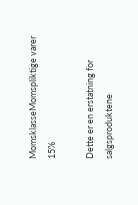MomsklasseMomspliktige varer 15%

Dette er en erstatning for salgsproduktene